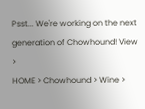Psst... We're working on the next generation of Chowhound! View >
HOME > Chowhound > Wine >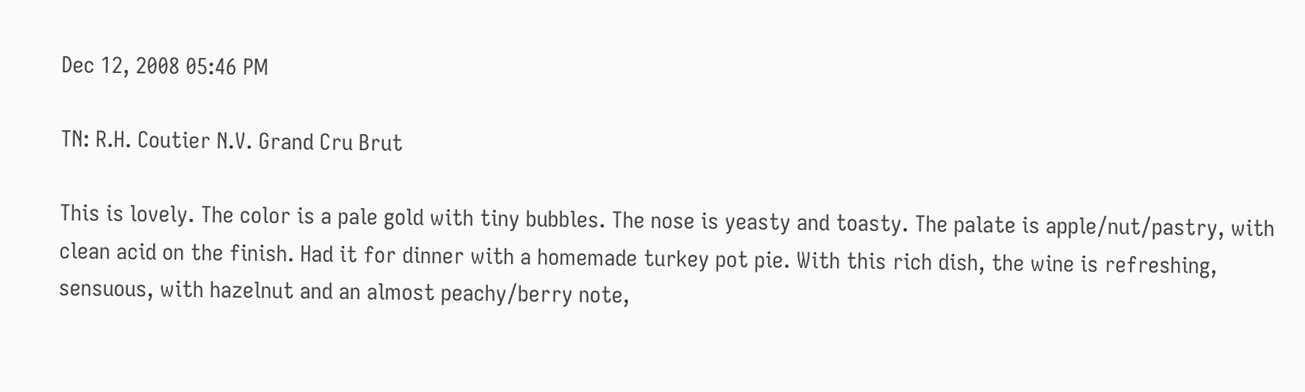Dec 12, 2008 05:46 PM

TN: R.H. Coutier N.V. Grand Cru Brut

This is lovely. The color is a pale gold with tiny bubbles. The nose is yeasty and toasty. The palate is apple/nut/pastry, with clean acid on the finish. Had it for dinner with a homemade turkey pot pie. With this rich dish, the wine is refreshing, sensuous, with hazelnut and an almost peachy/berry note,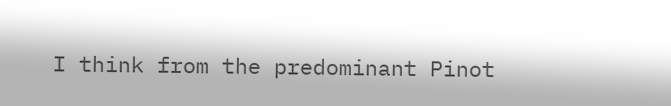I think from the predominant Pinot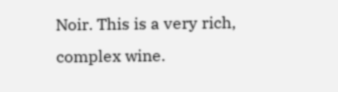Noir. This is a very rich, complex wine.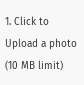1. Click to Upload a photo (10 MB limit)